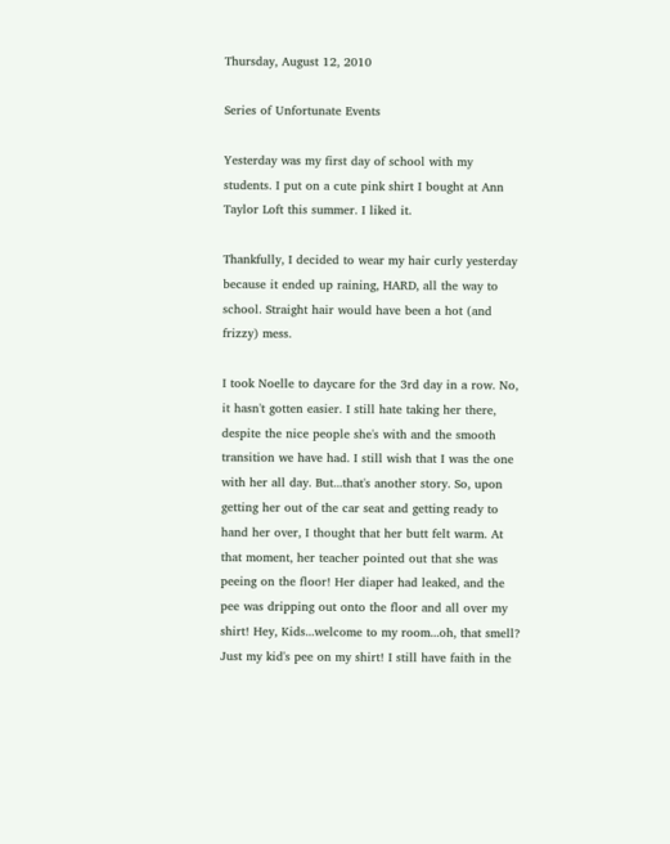Thursday, August 12, 2010

Series of Unfortunate Events

Yesterday was my first day of school with my students. I put on a cute pink shirt I bought at Ann Taylor Loft this summer. I liked it.

Thankfully, I decided to wear my hair curly yesterday because it ended up raining, HARD, all the way to school. Straight hair would have been a hot (and frizzy) mess.

I took Noelle to daycare for the 3rd day in a row. No, it hasn't gotten easier. I still hate taking her there, despite the nice people she's with and the smooth transition we have had. I still wish that I was the one with her all day. But...that's another story. So, upon getting her out of the car seat and getting ready to hand her over, I thought that her butt felt warm. At that moment, her teacher pointed out that she was peeing on the floor! Her diaper had leaked, and the pee was dripping out onto the floor and all over my shirt! Hey, Kids...welcome to my room...oh, that smell? Just my kid's pee on my shirt! I still have faith in the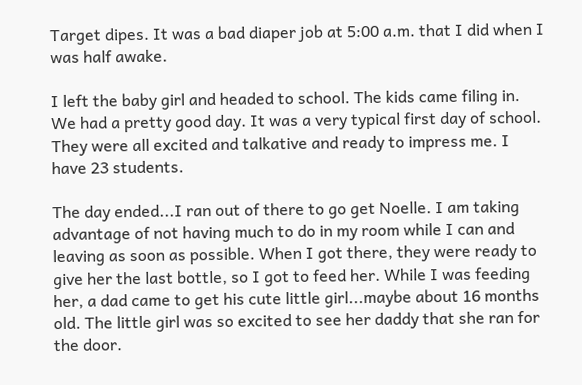Target dipes. It was a bad diaper job at 5:00 a.m. that I did when I was half awake.

I left the baby girl and headed to school. The kids came filing in. We had a pretty good day. It was a very typical first day of school. They were all excited and talkative and ready to impress me. I have 23 students.

The day ended...I ran out of there to go get Noelle. I am taking advantage of not having much to do in my room while I can and leaving as soon as possible. When I got there, they were ready to give her the last bottle, so I got to feed her. While I was feeding her, a dad came to get his cute little girl...maybe about 16 months old. The little girl was so excited to see her daddy that she ran for the door.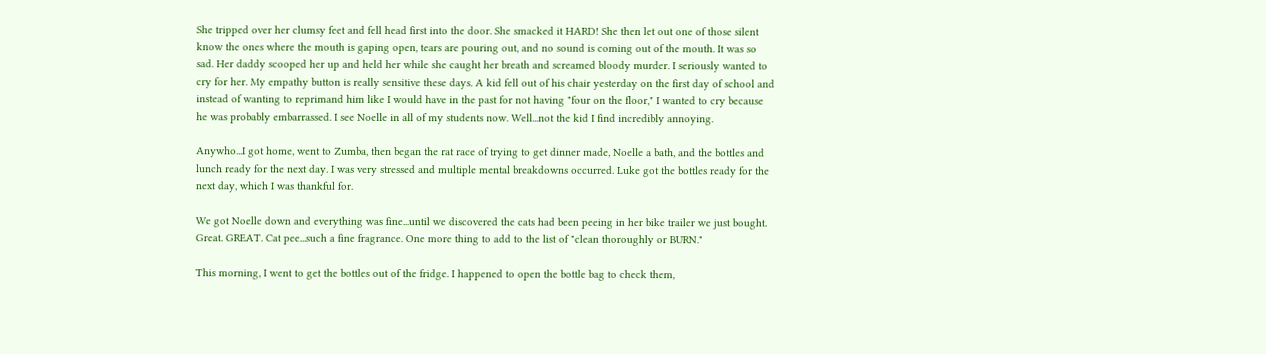She tripped over her clumsy feet and fell head first into the door. She smacked it HARD! She then let out one of those silent know the ones where the mouth is gaping open, tears are pouring out, and no sound is coming out of the mouth. It was so sad. Her daddy scooped her up and held her while she caught her breath and screamed bloody murder. I seriously wanted to cry for her. My empathy button is really sensitive these days. A kid fell out of his chair yesterday on the first day of school and instead of wanting to reprimand him like I would have in the past for not having "four on the floor," I wanted to cry because he was probably embarrassed. I see Noelle in all of my students now. Well...not the kid I find incredibly annoying.

Anywho...I got home, went to Zumba, then began the rat race of trying to get dinner made, Noelle a bath, and the bottles and lunch ready for the next day. I was very stressed and multiple mental breakdowns occurred. Luke got the bottles ready for the next day, which I was thankful for.

We got Noelle down and everything was fine...until we discovered the cats had been peeing in her bike trailer we just bought. Great. GREAT. Cat pee...such a fine fragrance. One more thing to add to the list of "clean thoroughly or BURN."

This morning, I went to get the bottles out of the fridge. I happened to open the bottle bag to check them,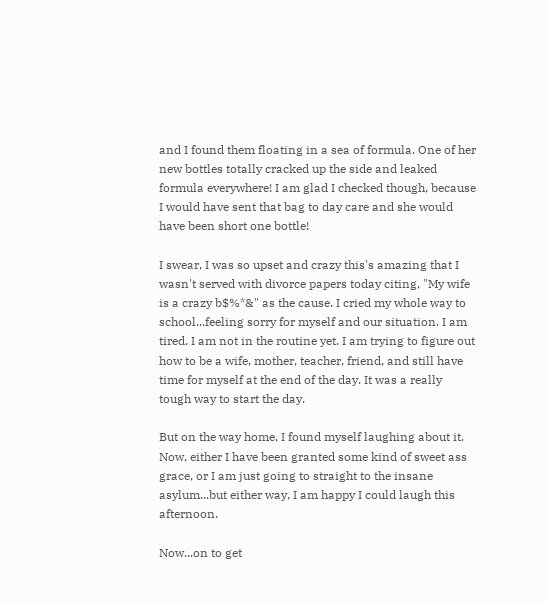and I found them floating in a sea of formula. One of her new bottles totally cracked up the side and leaked formula everywhere! I am glad I checked though, because I would have sent that bag to day care and she would have been short one bottle!

I swear, I was so upset and crazy this's amazing that I wasn't served with divorce papers today citing, "My wife is a crazy b$%*&" as the cause. I cried my whole way to school...feeling sorry for myself and our situation. I am tired. I am not in the routine yet. I am trying to figure out how to be a wife, mother, teacher, friend, and still have time for myself at the end of the day. It was a really tough way to start the day.

But on the way home, I found myself laughing about it. Now, either I have been granted some kind of sweet ass grace, or I am just going to straight to the insane asylum...but either way, I am happy I could laugh this afternoon.

Now...on to get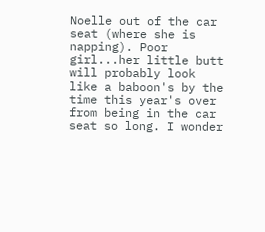Noelle out of the car seat (where she is napping). Poor girl...her little butt will probably look like a baboon's by the time this year's over from being in the car seat so long. I wonder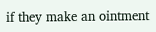if they make an ointment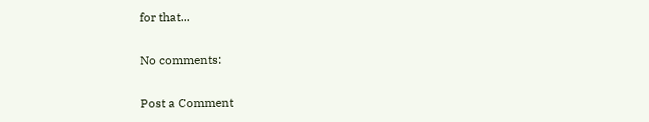for that...

No comments:

Post a Comment